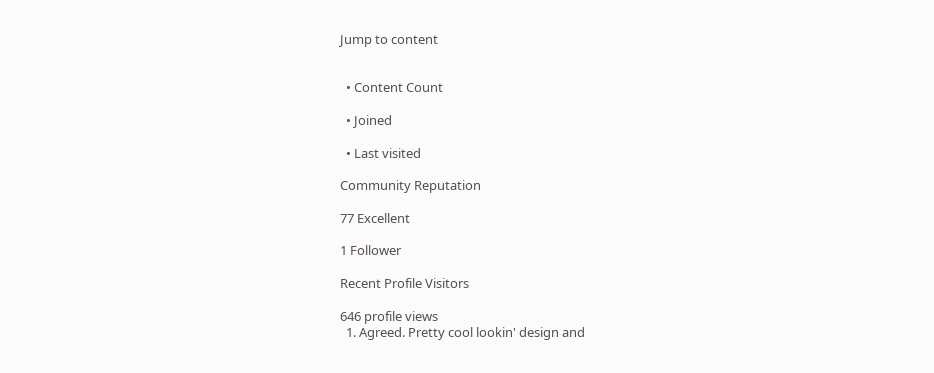Jump to content


  • Content Count

  • Joined

  • Last visited

Community Reputation

77 Excellent

1 Follower

Recent Profile Visitors

646 profile views
  1. Agreed. Pretty cool lookin' design and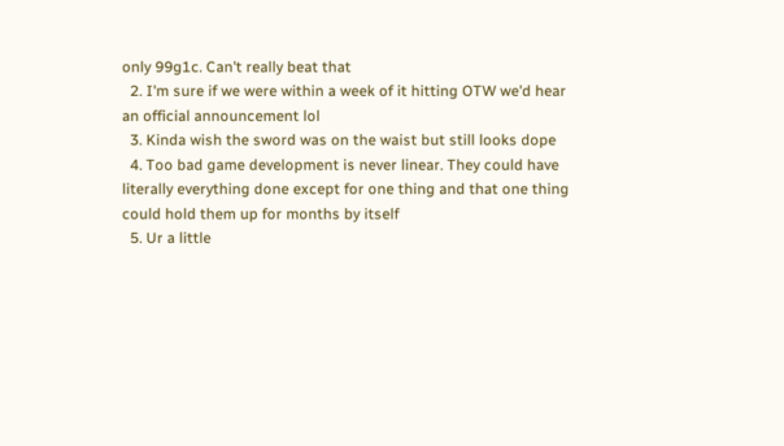only 99g1c. Can't really beat that
  2. I'm sure if we were within a week of it hitting OTW we'd hear an official announcement lol
  3. Kinda wish the sword was on the waist but still looks dope
  4. Too bad game development is never linear. They could have literally everything done except for one thing and that one thing could hold them up for months by itself
  5. Ur a little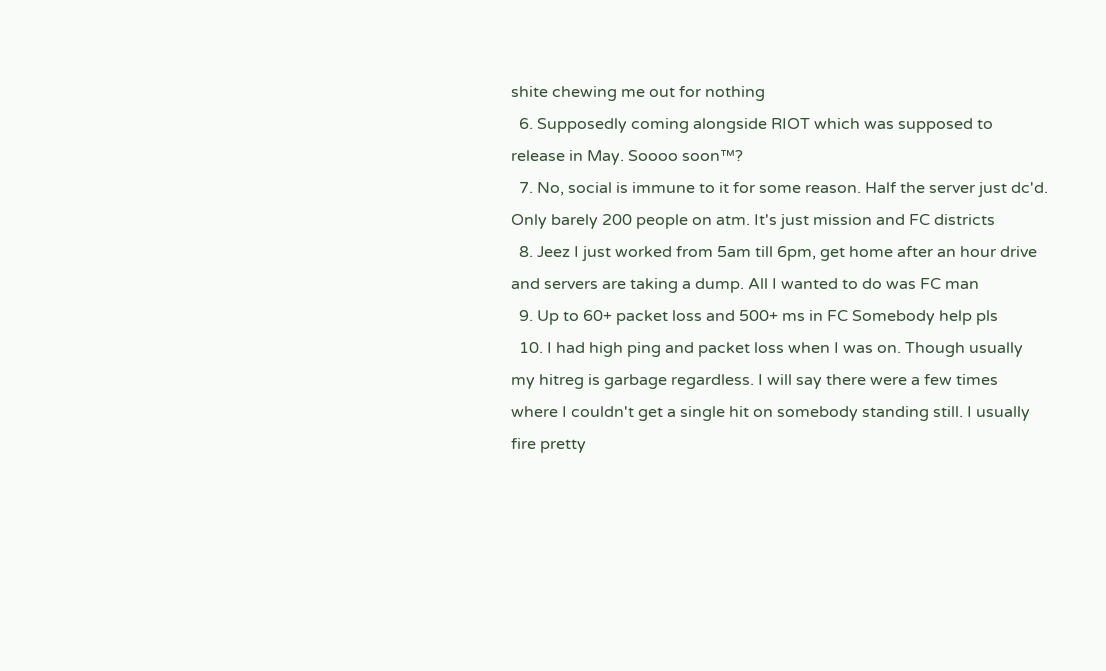shite chewing me out for nothing
  6. Supposedly coming alongside RIOT which was supposed to release in May. Soooo soon™?
  7. No, social is immune to it for some reason. Half the server just dc'd. Only barely 200 people on atm. It's just mission and FC districts
  8. Jeez I just worked from 5am till 6pm, get home after an hour drive and servers are taking a dump. All I wanted to do was FC man
  9. Up to 60+ packet loss and 500+ ms in FC Somebody help pls
  10. I had high ping and packet loss when I was on. Though usually my hitreg is garbage regardless. I will say there were a few times where I couldn't get a single hit on somebody standing still. I usually fire pretty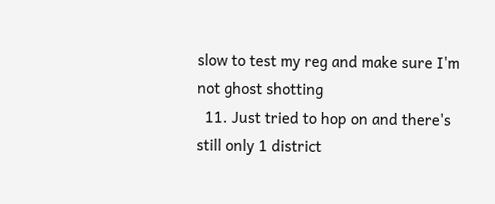slow to test my reg and make sure I'm not ghost shotting
  11. Just tried to hop on and there's still only 1 district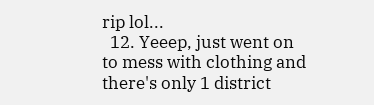rip lol...
  12. Yeeep, just went on to mess with clothing and there's only 1 district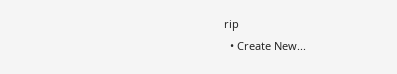rip
  • Create New...